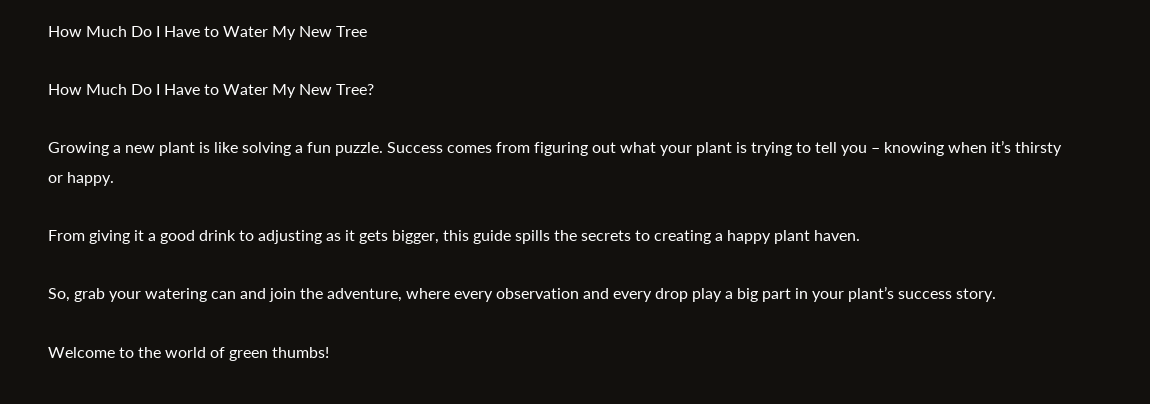How Much Do I Have to Water My New Tree

How Much Do I Have to Water My New Tree?

Growing a new plant is like solving a fun puzzle. Success comes from figuring out what your plant is trying to tell you – knowing when it’s thirsty or happy.

From giving it a good drink to adjusting as it gets bigger, this guide spills the secrets to creating a happy plant haven.

So, grab your watering can and join the adventure, where every observation and every drop play a big part in your plant’s success story.

Welcome to the world of green thumbs!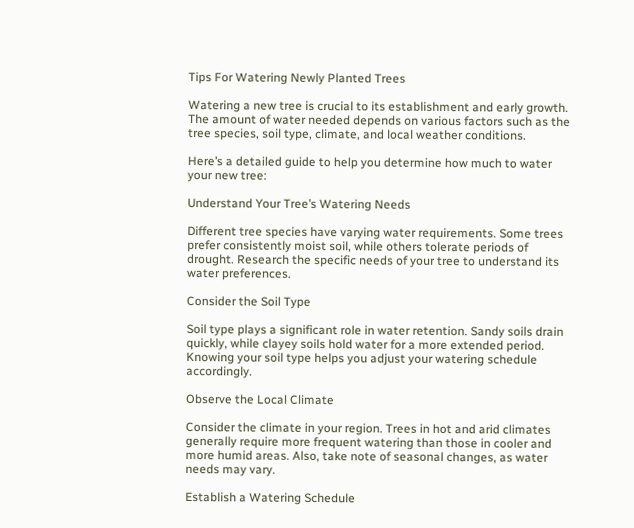Tips For Watering Newly Planted Trees

Watering a new tree is crucial to its establishment and early growth. The amount of water needed depends on various factors such as the tree species, soil type, climate, and local weather conditions.

Here’s a detailed guide to help you determine how much to water your new tree:

Understand Your Tree’s Watering Needs

Different tree species have varying water requirements. Some trees prefer consistently moist soil, while others tolerate periods of drought. Research the specific needs of your tree to understand its water preferences.

Consider the Soil Type

Soil type plays a significant role in water retention. Sandy soils drain quickly, while clayey soils hold water for a more extended period. Knowing your soil type helps you adjust your watering schedule accordingly.

Observe the Local Climate

Consider the climate in your region. Trees in hot and arid climates generally require more frequent watering than those in cooler and more humid areas. Also, take note of seasonal changes, as water needs may vary.

Establish a Watering Schedule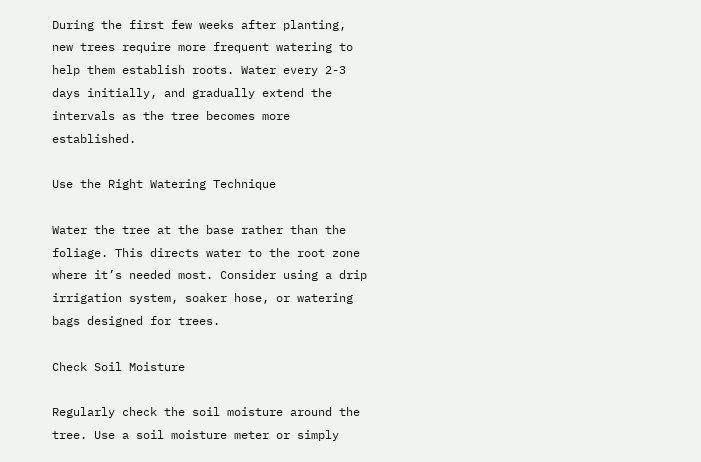During the first few weeks after planting, new trees require more frequent watering to help them establish roots. Water every 2-3 days initially, and gradually extend the intervals as the tree becomes more established.

Use the Right Watering Technique

Water the tree at the base rather than the foliage. This directs water to the root zone where it’s needed most. Consider using a drip irrigation system, soaker hose, or watering bags designed for trees.

Check Soil Moisture

Regularly check the soil moisture around the tree. Use a soil moisture meter or simply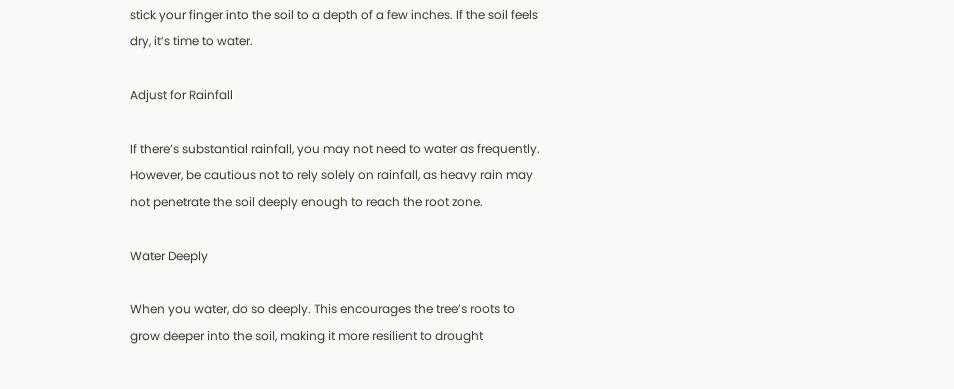stick your finger into the soil to a depth of a few inches. If the soil feels dry, it’s time to water.

Adjust for Rainfall

If there’s substantial rainfall, you may not need to water as frequently. However, be cautious not to rely solely on rainfall, as heavy rain may not penetrate the soil deeply enough to reach the root zone.

Water Deeply

When you water, do so deeply. This encourages the tree’s roots to grow deeper into the soil, making it more resilient to drought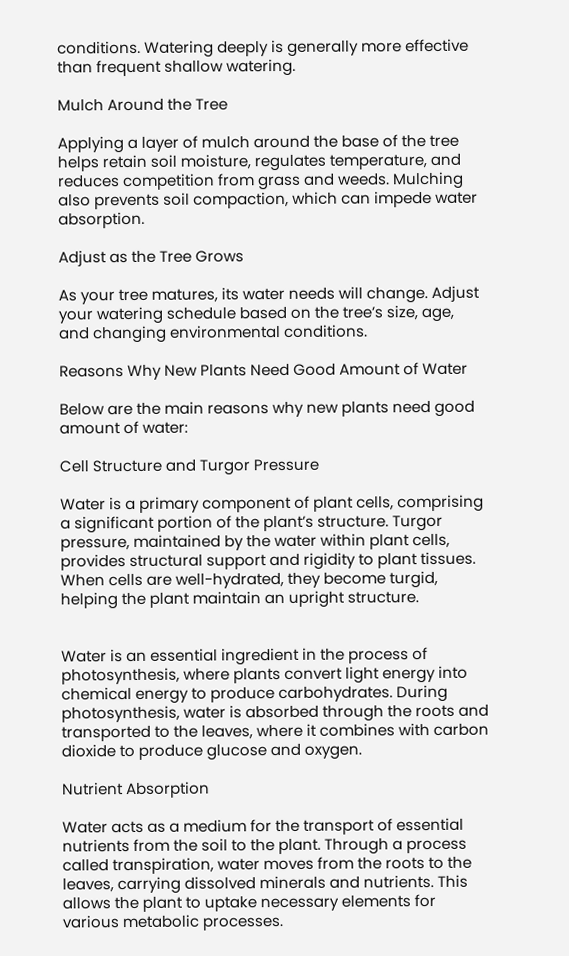conditions. Watering deeply is generally more effective than frequent shallow watering.

Mulch Around the Tree

Applying a layer of mulch around the base of the tree helps retain soil moisture, regulates temperature, and reduces competition from grass and weeds. Mulching also prevents soil compaction, which can impede water absorption.

Adjust as the Tree Grows

As your tree matures, its water needs will change. Adjust your watering schedule based on the tree’s size, age, and changing environmental conditions.

Reasons Why New Plants Need Good Amount of Water

Below are the main reasons why new plants need good amount of water:

Cell Structure and Turgor Pressure

Water is a primary component of plant cells, comprising a significant portion of the plant’s structure. Turgor pressure, maintained by the water within plant cells, provides structural support and rigidity to plant tissues. When cells are well-hydrated, they become turgid, helping the plant maintain an upright structure.


Water is an essential ingredient in the process of photosynthesis, where plants convert light energy into chemical energy to produce carbohydrates. During photosynthesis, water is absorbed through the roots and transported to the leaves, where it combines with carbon dioxide to produce glucose and oxygen.

Nutrient Absorption

Water acts as a medium for the transport of essential nutrients from the soil to the plant. Through a process called transpiration, water moves from the roots to the leaves, carrying dissolved minerals and nutrients. This allows the plant to uptake necessary elements for various metabolic processes.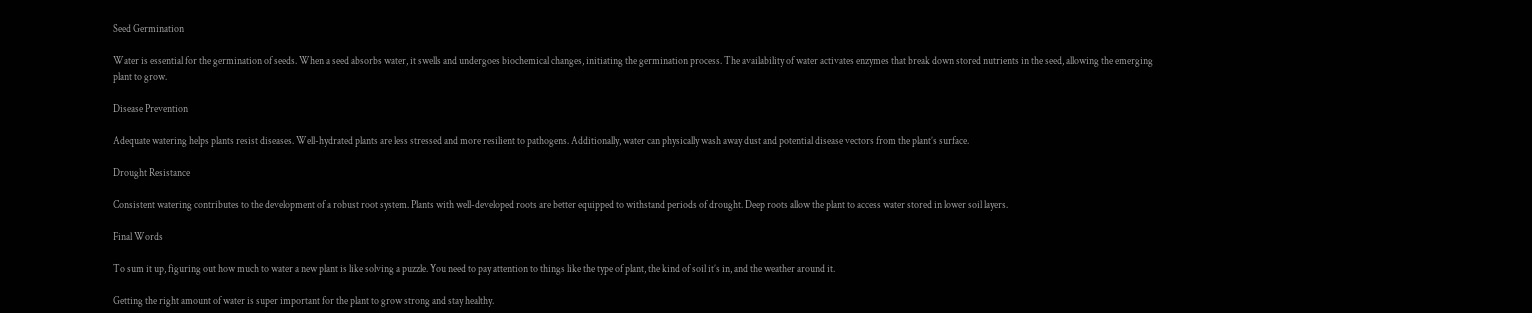Seed Germination

Water is essential for the germination of seeds. When a seed absorbs water, it swells and undergoes biochemical changes, initiating the germination process. The availability of water activates enzymes that break down stored nutrients in the seed, allowing the emerging plant to grow.

Disease Prevention

Adequate watering helps plants resist diseases. Well-hydrated plants are less stressed and more resilient to pathogens. Additionally, water can physically wash away dust and potential disease vectors from the plant’s surface.

Drought Resistance

Consistent watering contributes to the development of a robust root system. Plants with well-developed roots are better equipped to withstand periods of drought. Deep roots allow the plant to access water stored in lower soil layers.

Final Words

To sum it up, figuring out how much to water a new plant is like solving a puzzle. You need to pay attention to things like the type of plant, the kind of soil it’s in, and the weather around it.

Getting the right amount of water is super important for the plant to grow strong and stay healthy.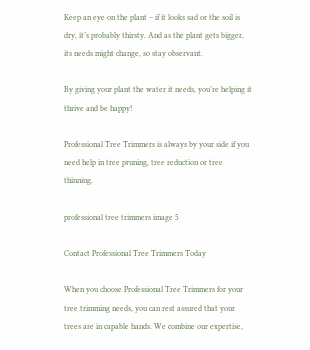Keep an eye on the plant – if it looks sad or the soil is dry, it’s probably thirsty. And as the plant gets bigger, its needs might change, so stay observant.

By giving your plant the water it needs, you’re helping it thrive and be happy!

Professional Tree Trimmers is always by your side if you need help in tree pruning, tree reduction or tree thinning.

professional tree trimmers image 5

Contact Professional Tree Trimmers Today

When you choose Professional Tree Trimmers for your tree trimming needs, you can rest assured that your trees are in capable hands. We combine our expertise,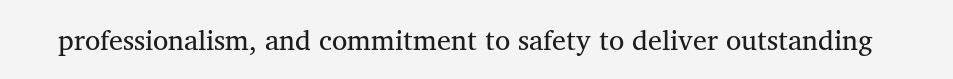professionalism, and commitment to safety to deliver outstanding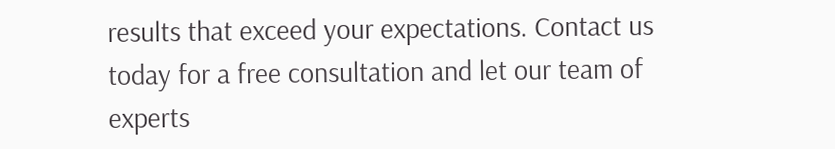results that exceed your expectations. Contact us today for a free consultation and let our team of experts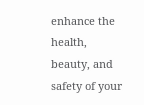enhance the health, beauty, and safety of your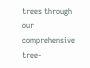trees through our comprehensive tree-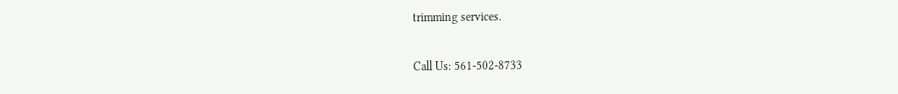trimming services.

Call Us: 561-502-8733